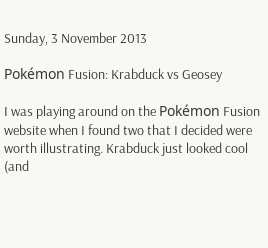Sunday, 3 November 2013

Pokémon Fusion: Krabduck vs Geosey

I was playing around on the Pokémon Fusion website when I found two that I decided were worth illustrating. Krabduck just looked cool (and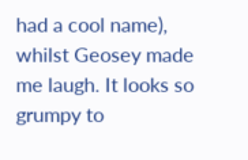had a cool name), whilst Geosey made me laugh. It looks so grumpy to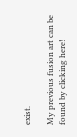exist.

My previous fusion art can be found by clicking here!